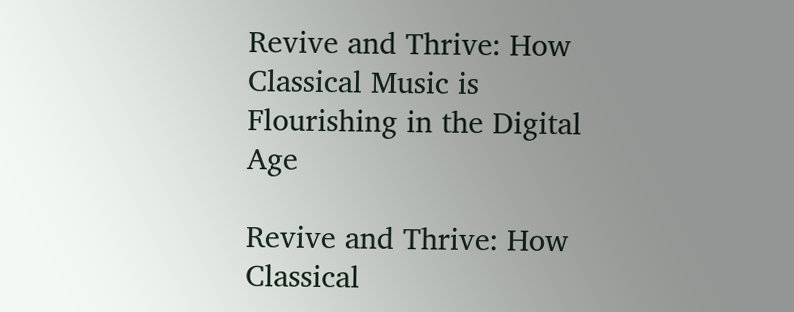Revive and Thrive: How Classical Music is Flourishing in the Digital Age

Revive and Thrive: How Classical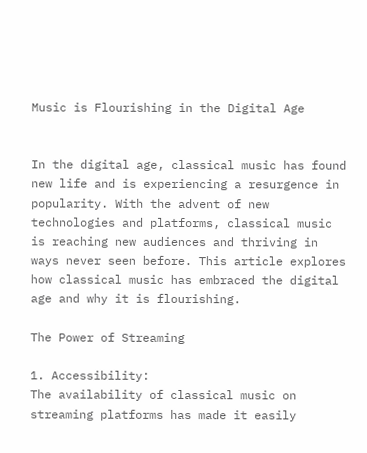Music is Flourishing in the Digital Age


In the digital age, classical music has found new life and is experiencing a resurgence in popularity. With the advent of new technologies and platforms, classical music is reaching new audiences and thriving in ways never seen before. This article explores how classical music has embraced the digital age and why it is flourishing.

The Power of Streaming

1. Accessibility:
The availability of classical music on streaming platforms has made it easily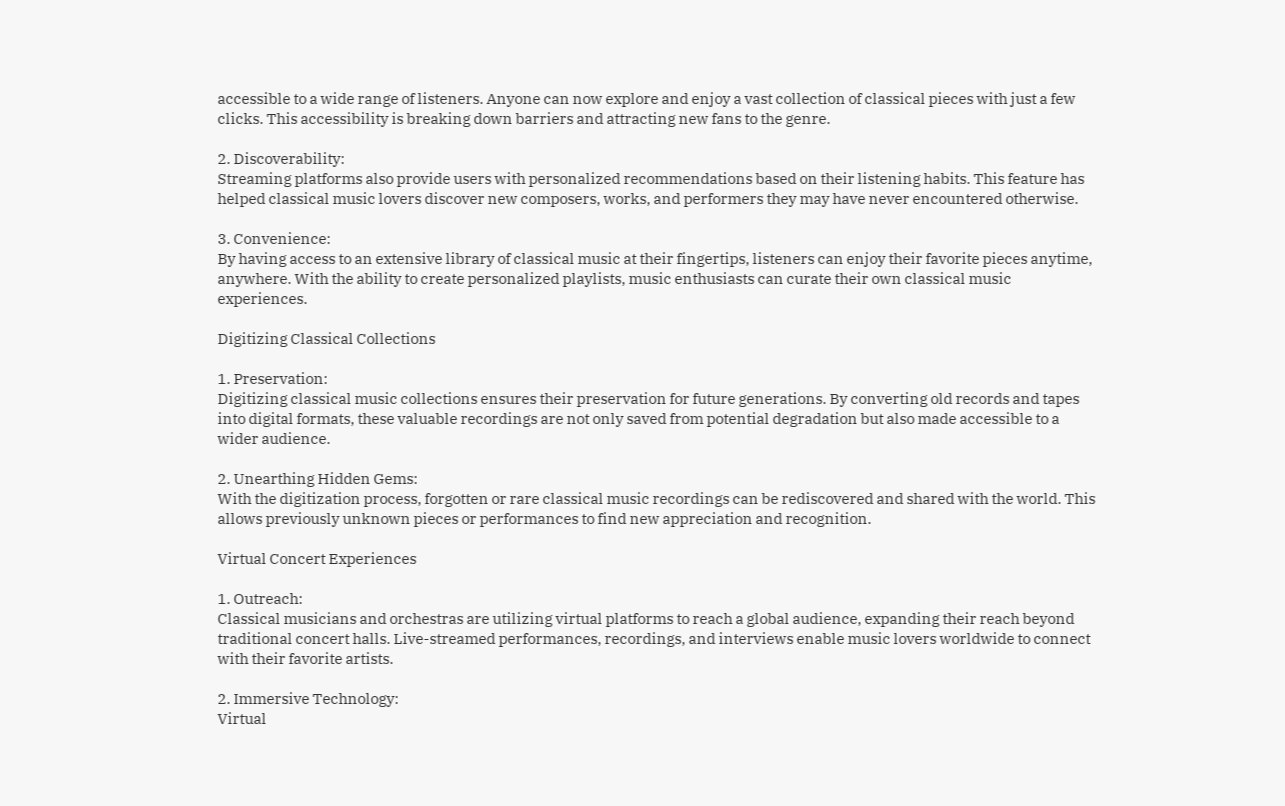accessible to a wide range of listeners. Anyone can now explore and enjoy a vast collection of classical pieces with just a few clicks. This accessibility is breaking down barriers and attracting new fans to the genre.

2. Discoverability:
Streaming platforms also provide users with personalized recommendations based on their listening habits. This feature has helped classical music lovers discover new composers, works, and performers they may have never encountered otherwise.

3. Convenience:
By having access to an extensive library of classical music at their fingertips, listeners can enjoy their favorite pieces anytime, anywhere. With the ability to create personalized playlists, music enthusiasts can curate their own classical music experiences.

Digitizing Classical Collections

1. Preservation:
Digitizing classical music collections ensures their preservation for future generations. By converting old records and tapes into digital formats, these valuable recordings are not only saved from potential degradation but also made accessible to a wider audience.

2. Unearthing Hidden Gems:
With the digitization process, forgotten or rare classical music recordings can be rediscovered and shared with the world. This allows previously unknown pieces or performances to find new appreciation and recognition.

Virtual Concert Experiences

1. Outreach:
Classical musicians and orchestras are utilizing virtual platforms to reach a global audience, expanding their reach beyond traditional concert halls. Live-streamed performances, recordings, and interviews enable music lovers worldwide to connect with their favorite artists.

2. Immersive Technology:
Virtual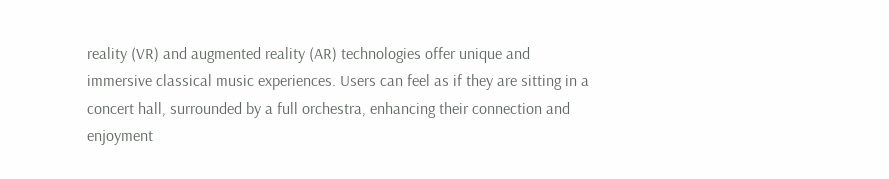reality (VR) and augmented reality (AR) technologies offer unique and immersive classical music experiences. Users can feel as if they are sitting in a concert hall, surrounded by a full orchestra, enhancing their connection and enjoyment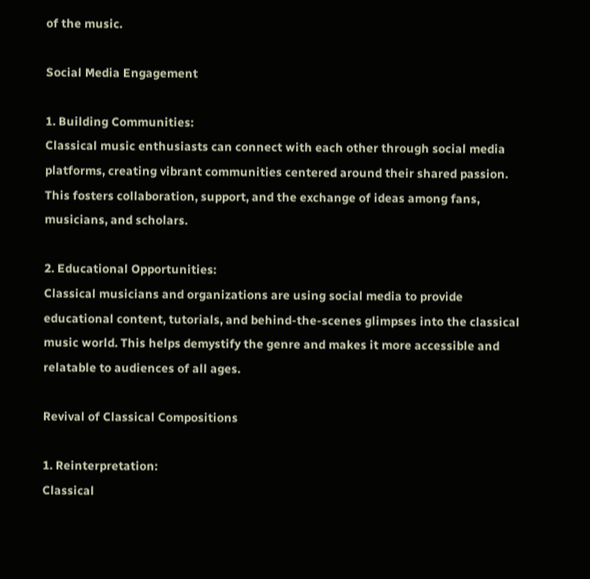of the music.

Social Media Engagement

1. Building Communities:
Classical music enthusiasts can connect with each other through social media platforms, creating vibrant communities centered around their shared passion. This fosters collaboration, support, and the exchange of ideas among fans, musicians, and scholars.

2. Educational Opportunities:
Classical musicians and organizations are using social media to provide educational content, tutorials, and behind-the-scenes glimpses into the classical music world. This helps demystify the genre and makes it more accessible and relatable to audiences of all ages.

Revival of Classical Compositions

1. Reinterpretation:
Classical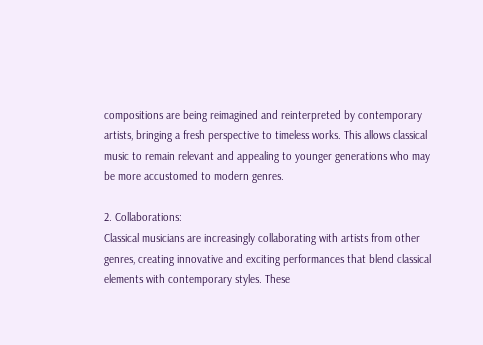compositions are being reimagined and reinterpreted by contemporary artists, bringing a fresh perspective to timeless works. This allows classical music to remain relevant and appealing to younger generations who may be more accustomed to modern genres.

2. Collaborations:
Classical musicians are increasingly collaborating with artists from other genres, creating innovative and exciting performances that blend classical elements with contemporary styles. These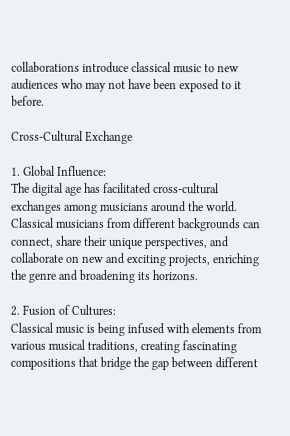collaborations introduce classical music to new audiences who may not have been exposed to it before.

Cross-Cultural Exchange

1. Global Influence:
The digital age has facilitated cross-cultural exchanges among musicians around the world. Classical musicians from different backgrounds can connect, share their unique perspectives, and collaborate on new and exciting projects, enriching the genre and broadening its horizons.

2. Fusion of Cultures:
Classical music is being infused with elements from various musical traditions, creating fascinating compositions that bridge the gap between different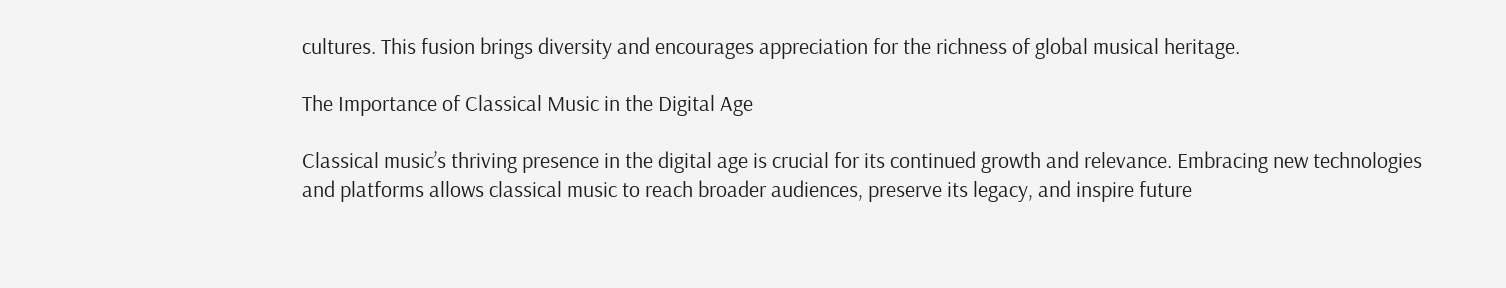cultures. This fusion brings diversity and encourages appreciation for the richness of global musical heritage.

The Importance of Classical Music in the Digital Age

Classical music’s thriving presence in the digital age is crucial for its continued growth and relevance. Embracing new technologies and platforms allows classical music to reach broader audiences, preserve its legacy, and inspire future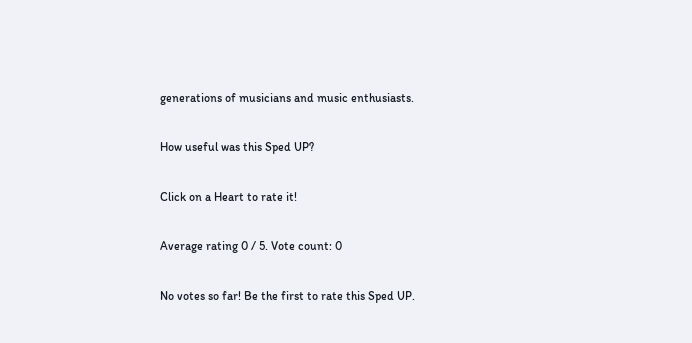generations of musicians and music enthusiasts.

How useful was this Sped UP?

Click on a Heart to rate it!

Average rating 0 / 5. Vote count: 0

No votes so far! Be the first to rate this Sped UP.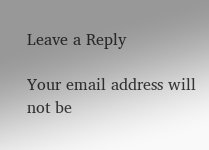Leave a Reply

Your email address will not be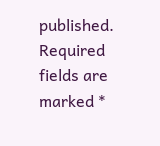published. Required fields are marked *